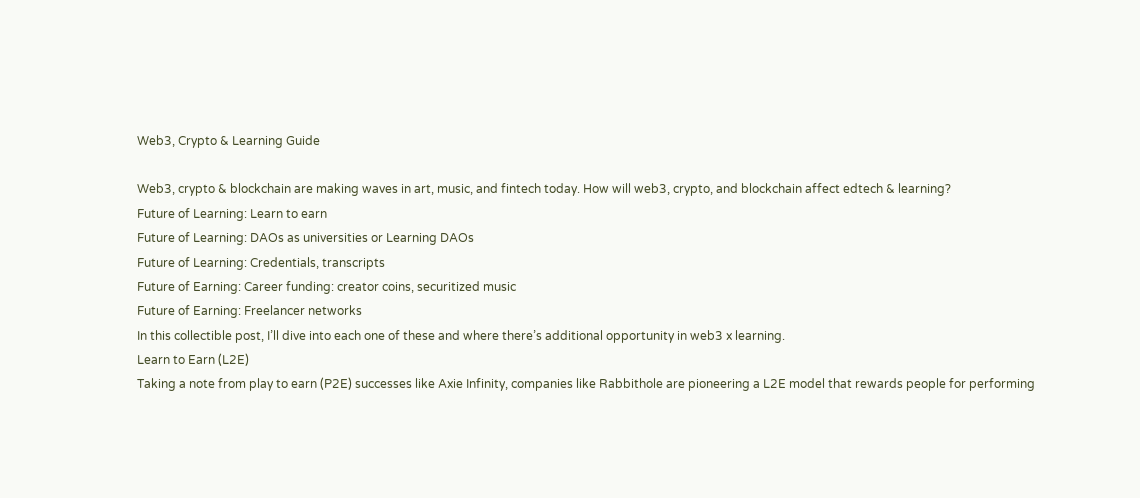Web3, Crypto & Learning Guide

Web3, crypto & blockchain are making waves in art, music, and fintech today. How will web3, crypto, and blockchain affect edtech & learning?
Future of Learning: Learn to earn
Future of Learning: DAOs as universities or Learning DAOs
Future of Learning: Credentials, transcripts
Future of Earning: Career funding: creator coins, securitized music
Future of Earning: Freelancer networks
In this collectible post, I’ll dive into each one of these and where there’s additional opportunity in web3 x learning.
Learn to Earn (L2E)
Taking a note from play to earn (P2E) successes like Axie Infinity, companies like Rabbithole are pioneering a L2E model that rewards people for performing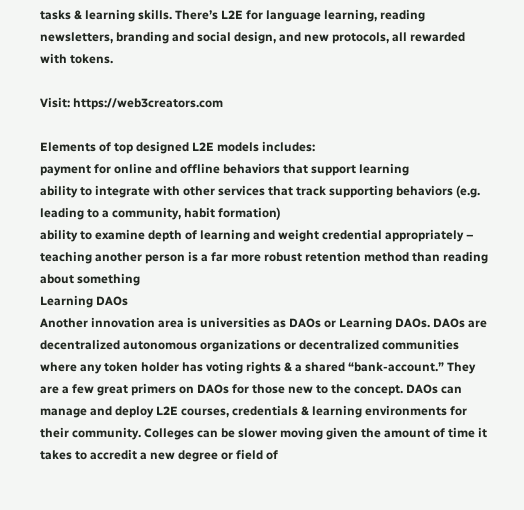tasks & learning skills. There’s L2E for language learning, reading newsletters, branding and social design, and new protocols, all rewarded with tokens.

Visit: https://web3creators.com

Elements of top designed L2E models includes:
payment for online and offline behaviors that support learning
ability to integrate with other services that track supporting behaviors (e.g. leading to a community, habit formation)
ability to examine depth of learning and weight credential appropriately – teaching another person is a far more robust retention method than reading about something
Learning DAOs
Another innovation area is universities as DAOs or Learning DAOs. DAOs are decentralized autonomous organizations or decentralized communities where any token holder has voting rights & a shared “bank-account.” They are a few great primers on DAOs for those new to the concept. DAOs can manage and deploy L2E courses, credentials & learning environments for their community. Colleges can be slower moving given the amount of time it takes to accredit a new degree or field of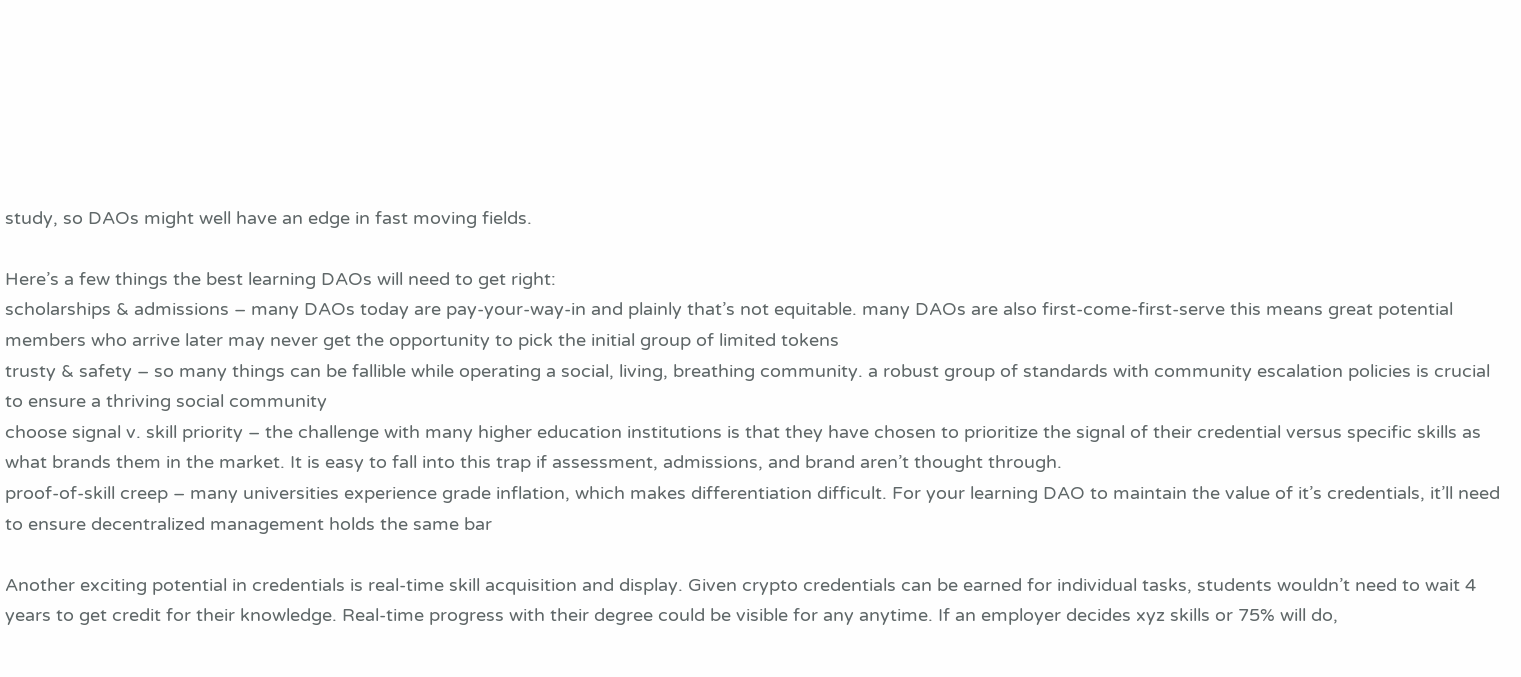study, so DAOs might well have an edge in fast moving fields.

Here’s a few things the best learning DAOs will need to get right:
scholarships & admissions – many DAOs today are pay-your-way-in and plainly that’s not equitable. many DAOs are also first-come-first-serve this means great potential members who arrive later may never get the opportunity to pick the initial group of limited tokens
trusty & safety – so many things can be fallible while operating a social, living, breathing community. a robust group of standards with community escalation policies is crucial to ensure a thriving social community
choose signal v. skill priority – the challenge with many higher education institutions is that they have chosen to prioritize the signal of their credential versus specific skills as what brands them in the market. It is easy to fall into this trap if assessment, admissions, and brand aren’t thought through.
proof-of-skill creep – many universities experience grade inflation, which makes differentiation difficult. For your learning DAO to maintain the value of it’s credentials, it’ll need to ensure decentralized management holds the same bar

Another exciting potential in credentials is real-time skill acquisition and display. Given crypto credentials can be earned for individual tasks, students wouldn’t need to wait 4 years to get credit for their knowledge. Real-time progress with their degree could be visible for any anytime. If an employer decides xyz skills or 75% will do,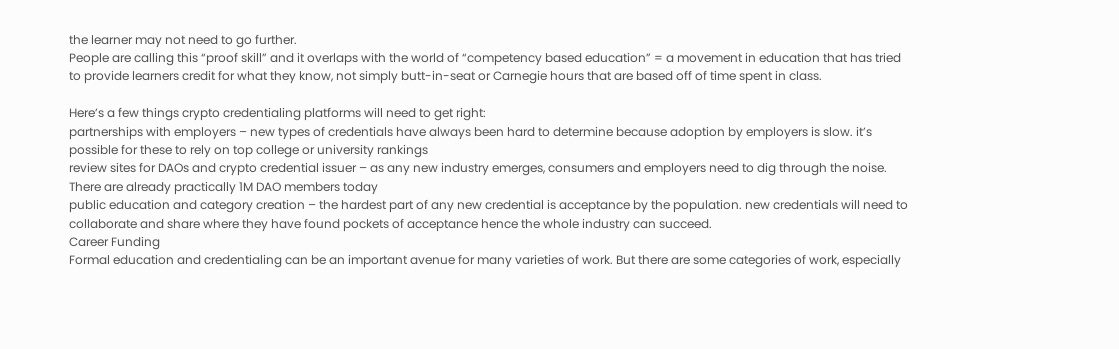the learner may not need to go further.
People are calling this “proof skill” and it overlaps with the world of “competency based education” = a movement in education that has tried to provide learners credit for what they know, not simply butt-in-seat or Carnegie hours that are based off of time spent in class.

Here’s a few things crypto credentialing platforms will need to get right:
partnerships with employers – new types of credentials have always been hard to determine because adoption by employers is slow. it’s possible for these to rely on top college or university rankings
review sites for DAOs and crypto credential issuer – as any new industry emerges, consumers and employers need to dig through the noise. There are already practically 1M DAO members today
public education and category creation – the hardest part of any new credential is acceptance by the population. new credentials will need to collaborate and share where they have found pockets of acceptance hence the whole industry can succeed.
Career Funding
Formal education and credentialing can be an important avenue for many varieties of work. But there are some categories of work, especially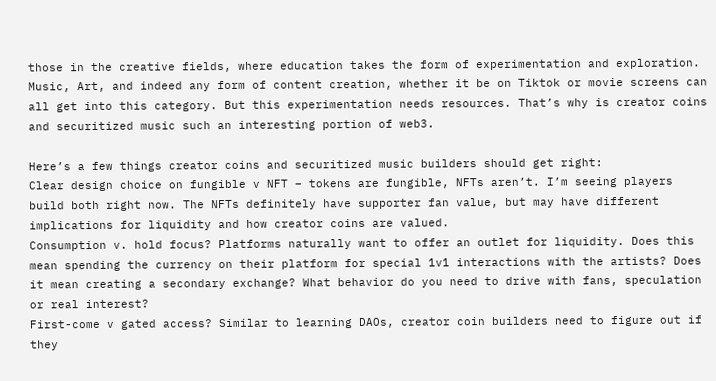those in the creative fields, where education takes the form of experimentation and exploration. Music, Art, and indeed any form of content creation, whether it be on Tiktok or movie screens can all get into this category. But this experimentation needs resources. That’s why is creator coins and securitized music such an interesting portion of web3.

Here’s a few things creator coins and securitized music builders should get right:
Clear design choice on fungible v NFT – tokens are fungible, NFTs aren’t. I’m seeing players build both right now. The NFTs definitely have supporter fan value, but may have different implications for liquidity and how creator coins are valued.
Consumption v. hold focus? Platforms naturally want to offer an outlet for liquidity. Does this mean spending the currency on their platform for special 1v1 interactions with the artists? Does it mean creating a secondary exchange? What behavior do you need to drive with fans, speculation or real interest?
First-come v gated access? Similar to learning DAOs, creator coin builders need to figure out if they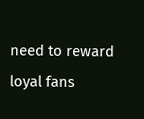need to reward loyal fans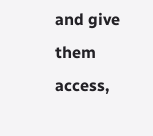and give them access,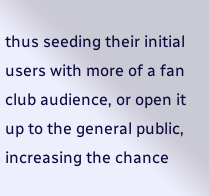thus seeding their initial users with more of a fan club audience, or open it up to the general public, increasing the chance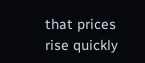that prices rise quickly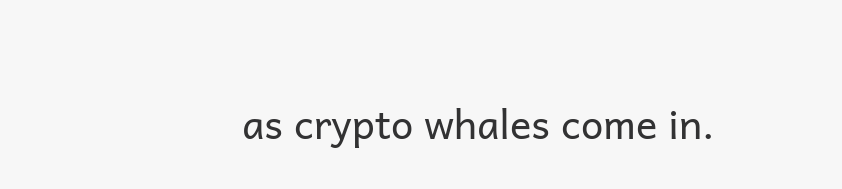as crypto whales come in.